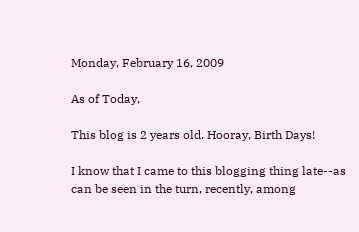Monday, February 16, 2009

As of Today,

This blog is 2 years old. Hooray, Birth Days!

I know that I came to this blogging thing late--as can be seen in the turn, recently, among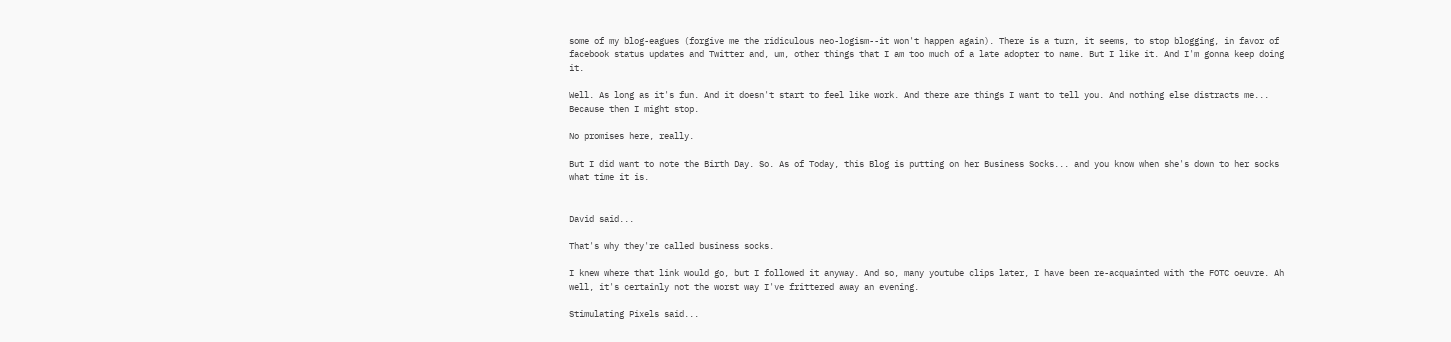some of my blog-eagues (forgive me the ridiculous neo-logism--it won't happen again). There is a turn, it seems, to stop blogging, in favor of facebook status updates and Twitter and, um, other things that I am too much of a late adopter to name. But I like it. And I'm gonna keep doing it.

Well. As long as it's fun. And it doesn't start to feel like work. And there are things I want to tell you. And nothing else distracts me... Because then I might stop.

No promises here, really.

But I did want to note the Birth Day. So. As of Today, this Blog is putting on her Business Socks... and you know when she's down to her socks what time it is.


David said...

That's why they're called business socks.

I knew where that link would go, but I followed it anyway. And so, many youtube clips later, I have been re-acquainted with the FOTC oeuvre. Ah well, it's certainly not the worst way I've frittered away an evening.

Stimulating Pixels said...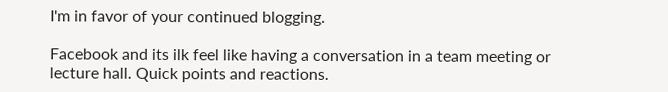I'm in favor of your continued blogging.

Facebook and its ilk feel like having a conversation in a team meeting or lecture hall. Quick points and reactions.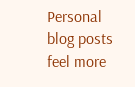Personal blog posts feel more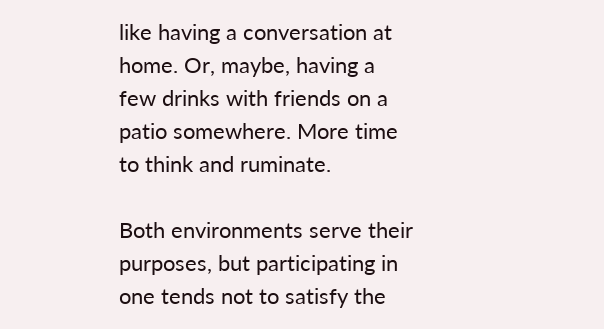like having a conversation at home. Or, maybe, having a few drinks with friends on a patio somewhere. More time to think and ruminate.

Both environments serve their purposes, but participating in one tends not to satisfy the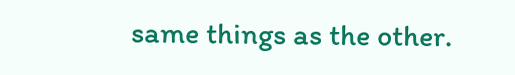same things as the other.